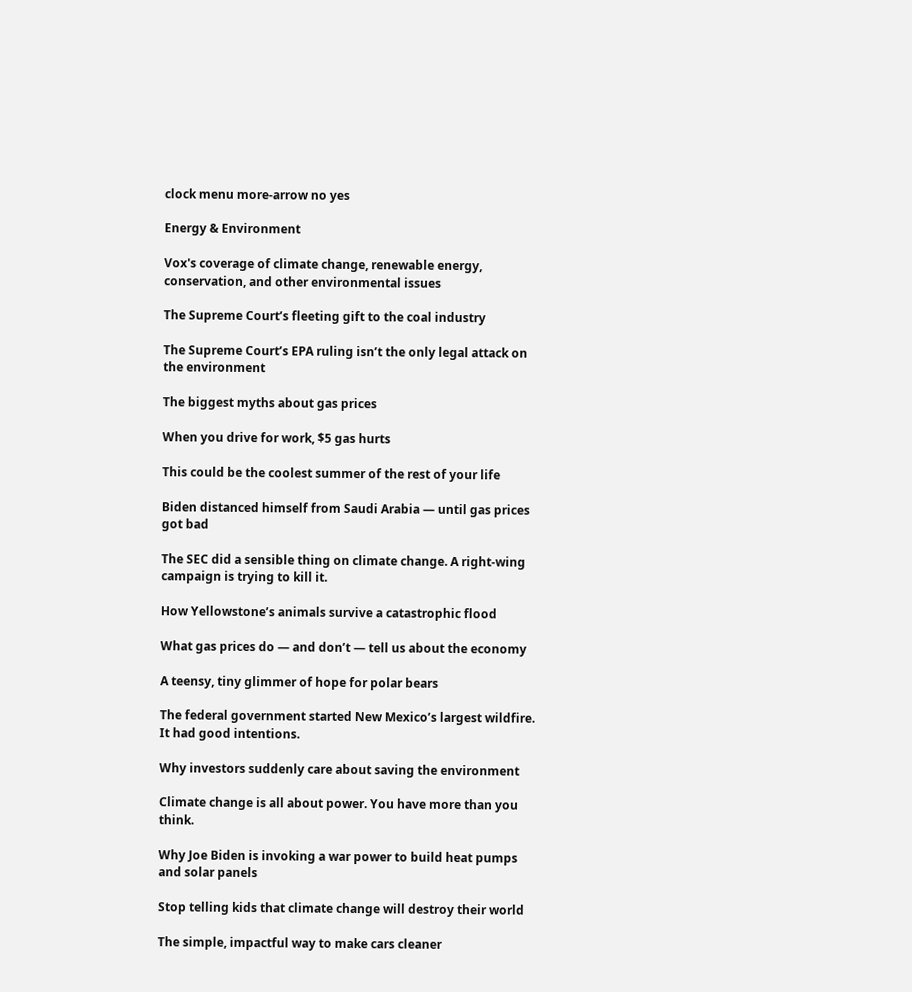clock menu more-arrow no yes

Energy & Environment

Vox's coverage of climate change, renewable energy, conservation, and other environmental issues

The Supreme Court’s fleeting gift to the coal industry

The Supreme Court’s EPA ruling isn’t the only legal attack on the environment

The biggest myths about gas prices

When you drive for work, $5 gas hurts

This could be the coolest summer of the rest of your life

Biden distanced himself from Saudi Arabia — until gas prices got bad

The SEC did a sensible thing on climate change. A right-wing campaign is trying to kill it.

How Yellowstone’s animals survive a catastrophic flood

What gas prices do — and don’t — tell us about the economy

A teensy, tiny glimmer of hope for polar bears

The federal government started New Mexico’s largest wildfire. It had good intentions.

Why investors suddenly care about saving the environment

Climate change is all about power. You have more than you think.

Why Joe Biden is invoking a war power to build heat pumps and solar panels

Stop telling kids that climate change will destroy their world

The simple, impactful way to make cars cleaner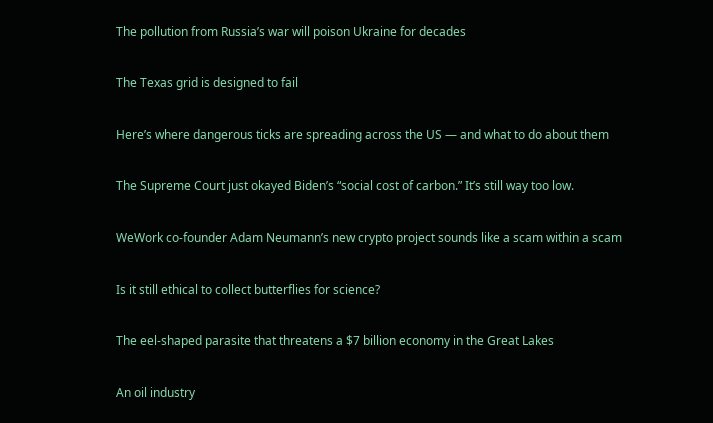The pollution from Russia’s war will poison Ukraine for decades

The Texas grid is designed to fail

Here’s where dangerous ticks are spreading across the US — and what to do about them

The Supreme Court just okayed Biden’s “social cost of carbon.” It’s still way too low.

WeWork co-founder Adam Neumann’s new crypto project sounds like a scam within a scam

Is it still ethical to collect butterflies for science?

The eel-shaped parasite that threatens a $7 billion economy in the Great Lakes

An oil industry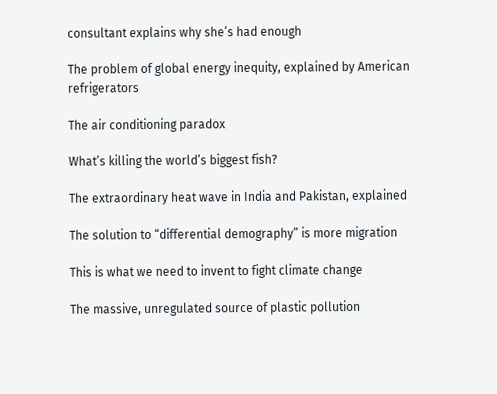consultant explains why she’s had enough

The problem of global energy inequity, explained by American refrigerators

The air conditioning paradox

What’s killing the world’s biggest fish?

The extraordinary heat wave in India and Pakistan, explained

The solution to “differential demography” is more migration

This is what we need to invent to fight climate change

The massive, unregulated source of plastic pollution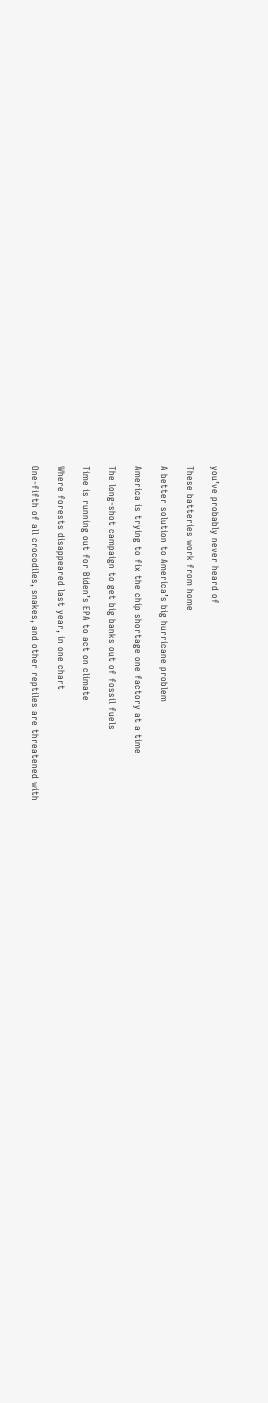you’ve probably never heard of

These batteries work from home

A better solution to America’s big hurricane problem

America is trying to fix the chip shortage one factory at a time

The long-shot campaign to get big banks out of fossil fuels

Time is running out for Biden’s EPA to act on climate

Where forests disappeared last year, in one chart

One-fifth of all crocodiles, snakes, and other reptiles are threatened with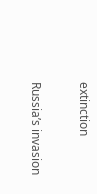extinction

Russia’s invasion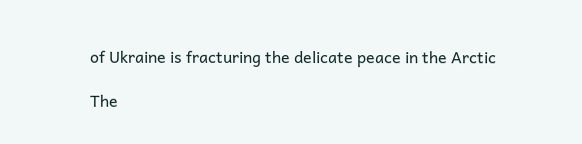of Ukraine is fracturing the delicate peace in the Arctic

The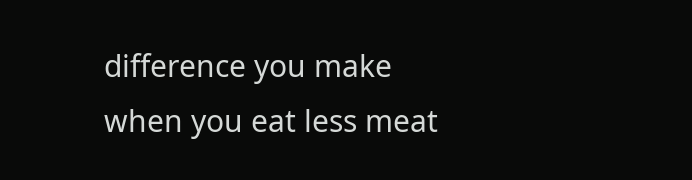difference you make when you eat less meat